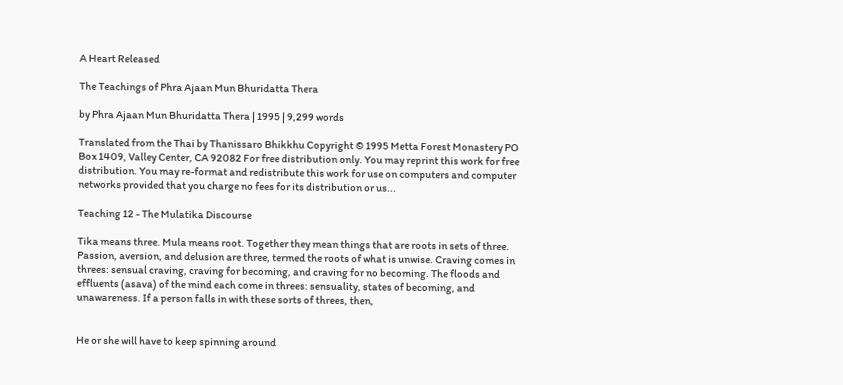A Heart Released

The Teachings of Phra Ajaan Mun Bhuridatta Thera

by Phra Ajaan Mun Bhuridatta Thera | 1995 | 9,299 words

Translated from the Thai by Thanissaro Bhikkhu Copyright © 1995 Metta Forest Monastery PO Box 1409, Valley Center, CA 92082 For free distribution only. You may reprint this work for free distribution. You may re-format and redistribute this work for use on computers and computer networks provided that you charge no fees for its distribution or us...

Teaching 12 - The Mulatika Discourse

Tika means three. Mula means root. Together they mean things that are roots in sets of three. Passion, aversion, and delusion are three, termed the roots of what is unwise. Craving comes in threes: sensual craving, craving for becoming, and craving for no becoming. The floods and effluents (asava) of the mind each come in threes: sensuality, states of becoming, and unawareness. If a person falls in with these sorts of threes, then,


He or she will have to keep spinning around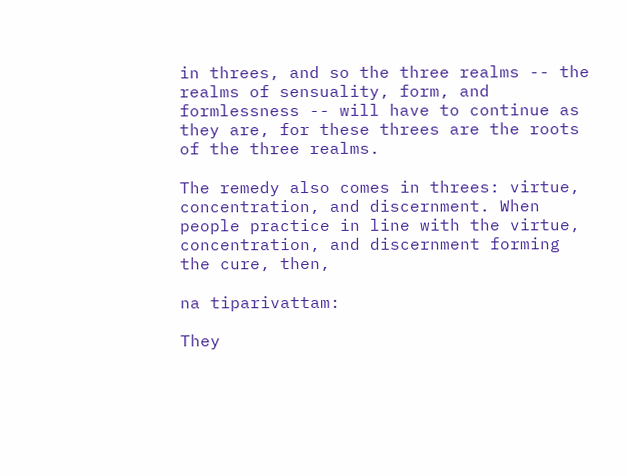in threes, and so the three realms -- the realms of sensuality, form, and formlessness -- will have to continue as they are, for these threes are the roots of the three realms.

The remedy also comes in threes: virtue, concentration, and discernment. When people practice in line with the virtue, concentration, and discernment forming the cure, then,

na tiparivattam:

They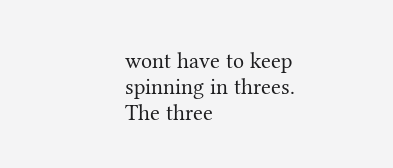wont have to keep spinning in threes. The three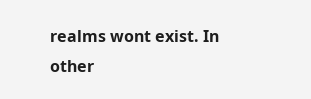realms wont exist. In other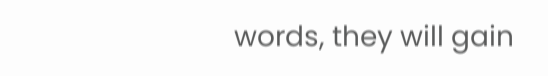words, they will gain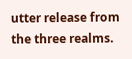utter release from the three realms.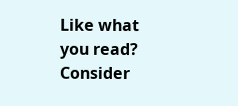Like what you read? Consider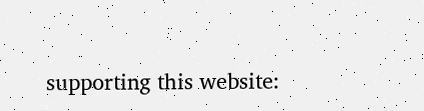supporting this website: